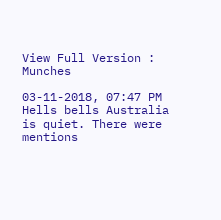View Full Version : Munches

03-11-2018, 07:47 PM
Hells bells Australia is quiet. There were mentions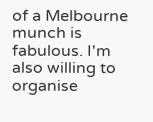of a Melbourne munch is fabulous. I'm also willing to organise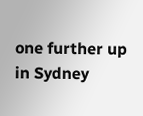one further up in Sydney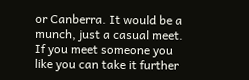or Canberra. It would be a munch, just a casual meet. If you meet someone you like you can take it further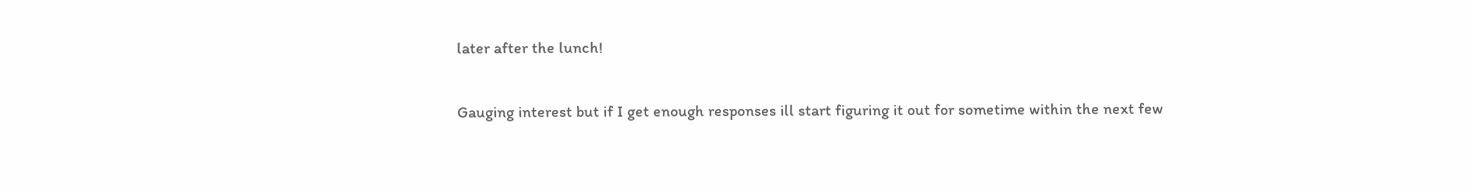later after the lunch!

Gauging interest but if I get enough responses ill start figuring it out for sometime within the next few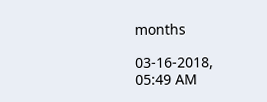months

03-16-2018, 05:49 AM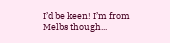I’d be keen! I’m from Melbs though...